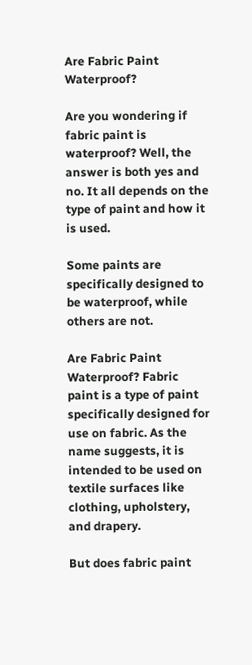Are Fabric Paint Waterproof?

Are you wondering if fabric paint is waterproof? Well, the answer is both yes and no. It all depends on the type of paint and how it is used.

Some paints are specifically designed to be waterproof, while others are not.

Are Fabric Paint Waterproof? Fabric paint is a type of paint specifically designed for use on fabric. As the name suggests, it is intended to be used on textile surfaces like clothing, upholstery, and drapery.

But does fabric paint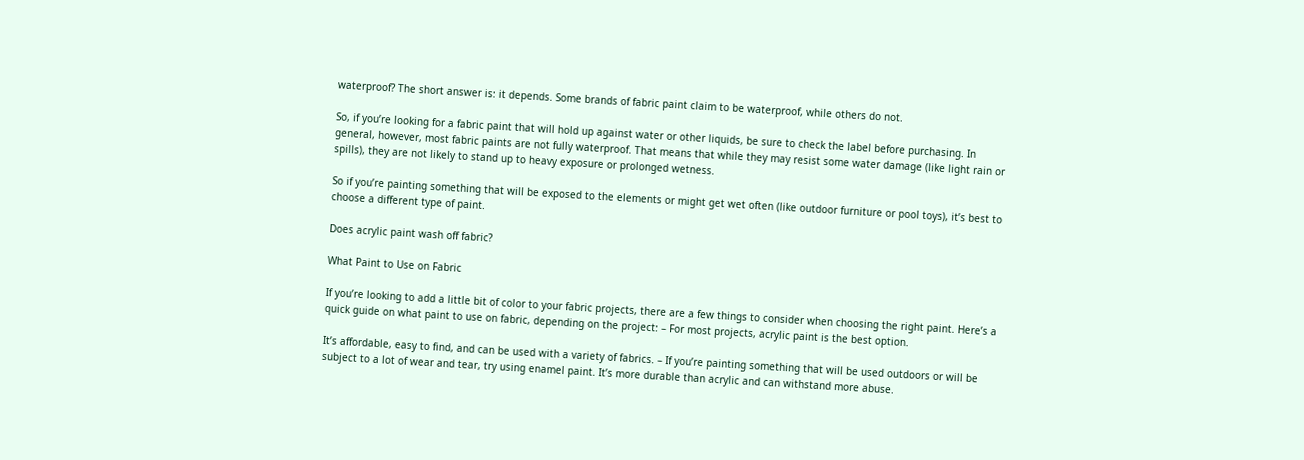waterproof? The short answer is: it depends. Some brands of fabric paint claim to be waterproof, while others do not.

So, if you’re looking for a fabric paint that will hold up against water or other liquids, be sure to check the label before purchasing. In general, however, most fabric paints are not fully waterproof. That means that while they may resist some water damage (like light rain or spills), they are not likely to stand up to heavy exposure or prolonged wetness.

So if you’re painting something that will be exposed to the elements or might get wet often (like outdoor furniture or pool toys), it’s best to choose a different type of paint.

Does acrylic paint wash off fabric?

What Paint to Use on Fabric

If you’re looking to add a little bit of color to your fabric projects, there are a few things to consider when choosing the right paint. Here’s a quick guide on what paint to use on fabric, depending on the project: – For most projects, acrylic paint is the best option.

It’s affordable, easy to find, and can be used with a variety of fabrics. – If you’re painting something that will be used outdoors or will be subject to a lot of wear and tear, try using enamel paint. It’s more durable than acrylic and can withstand more abuse.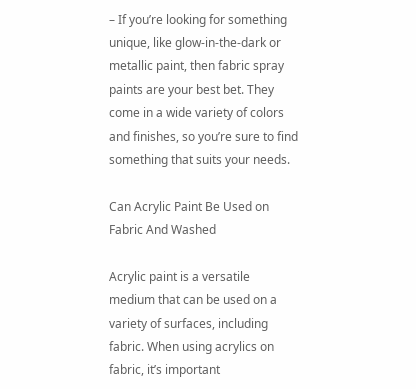– If you’re looking for something unique, like glow-in-the-dark or metallic paint, then fabric spray paints are your best bet. They come in a wide variety of colors and finishes, so you’re sure to find something that suits your needs.

Can Acrylic Paint Be Used on Fabric And Washed

Acrylic paint is a versatile medium that can be used on a variety of surfaces, including fabric. When using acrylics on fabric, it’s important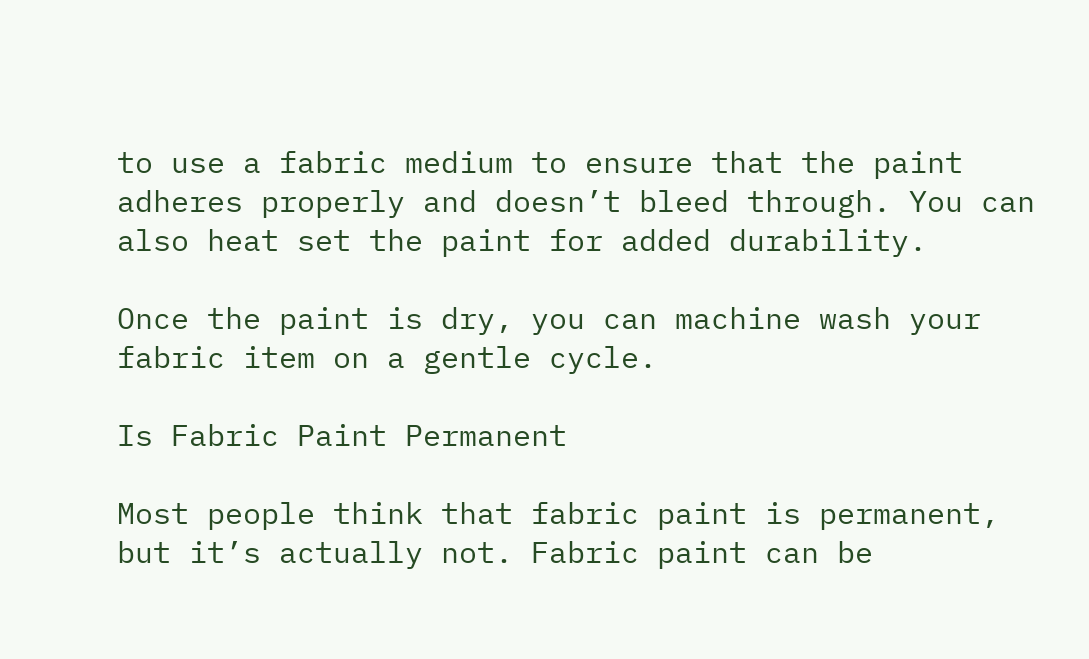to use a fabric medium to ensure that the paint adheres properly and doesn’t bleed through. You can also heat set the paint for added durability.

Once the paint is dry, you can machine wash your fabric item on a gentle cycle.

Is Fabric Paint Permanent

Most people think that fabric paint is permanent, but it’s actually not. Fabric paint can be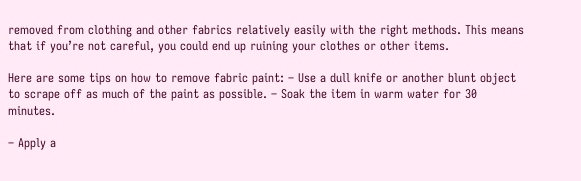removed from clothing and other fabrics relatively easily with the right methods. This means that if you’re not careful, you could end up ruining your clothes or other items.

Here are some tips on how to remove fabric paint: – Use a dull knife or another blunt object to scrape off as much of the paint as possible. – Soak the item in warm water for 30 minutes.

– Apply a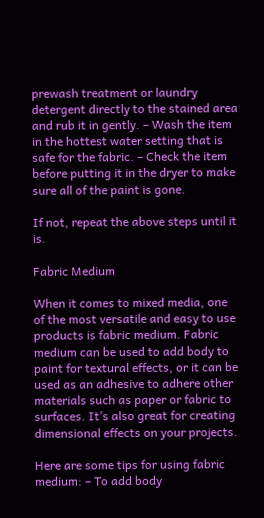prewash treatment or laundry detergent directly to the stained area and rub it in gently. – Wash the item in the hottest water setting that is safe for the fabric. – Check the item before putting it in the dryer to make sure all of the paint is gone.

If not, repeat the above steps until it is.

Fabric Medium

When it comes to mixed media, one of the most versatile and easy to use products is fabric medium. Fabric medium can be used to add body to paint for textural effects, or it can be used as an adhesive to adhere other materials such as paper or fabric to surfaces. It’s also great for creating dimensional effects on your projects.

Here are some tips for using fabric medium: – To add body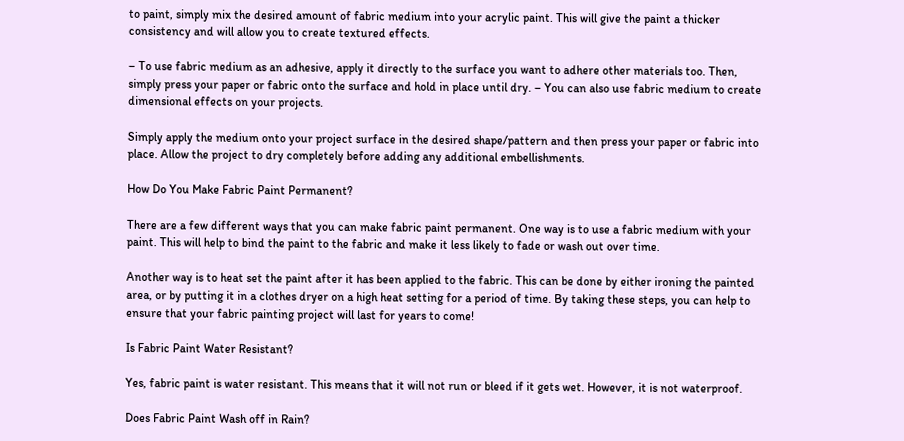to paint, simply mix the desired amount of fabric medium into your acrylic paint. This will give the paint a thicker consistency and will allow you to create textured effects.

– To use fabric medium as an adhesive, apply it directly to the surface you want to adhere other materials too. Then, simply press your paper or fabric onto the surface and hold in place until dry. – You can also use fabric medium to create dimensional effects on your projects.

Simply apply the medium onto your project surface in the desired shape/pattern and then press your paper or fabric into place. Allow the project to dry completely before adding any additional embellishments.

How Do You Make Fabric Paint Permanent?

There are a few different ways that you can make fabric paint permanent. One way is to use a fabric medium with your paint. This will help to bind the paint to the fabric and make it less likely to fade or wash out over time.

Another way is to heat set the paint after it has been applied to the fabric. This can be done by either ironing the painted area, or by putting it in a clothes dryer on a high heat setting for a period of time. By taking these steps, you can help to ensure that your fabric painting project will last for years to come!

Is Fabric Paint Water Resistant?

Yes, fabric paint is water resistant. This means that it will not run or bleed if it gets wet. However, it is not waterproof.

Does Fabric Paint Wash off in Rain?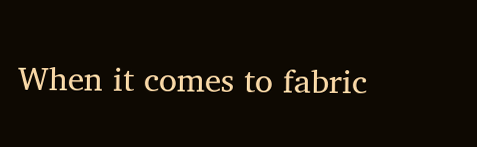When it comes to fabric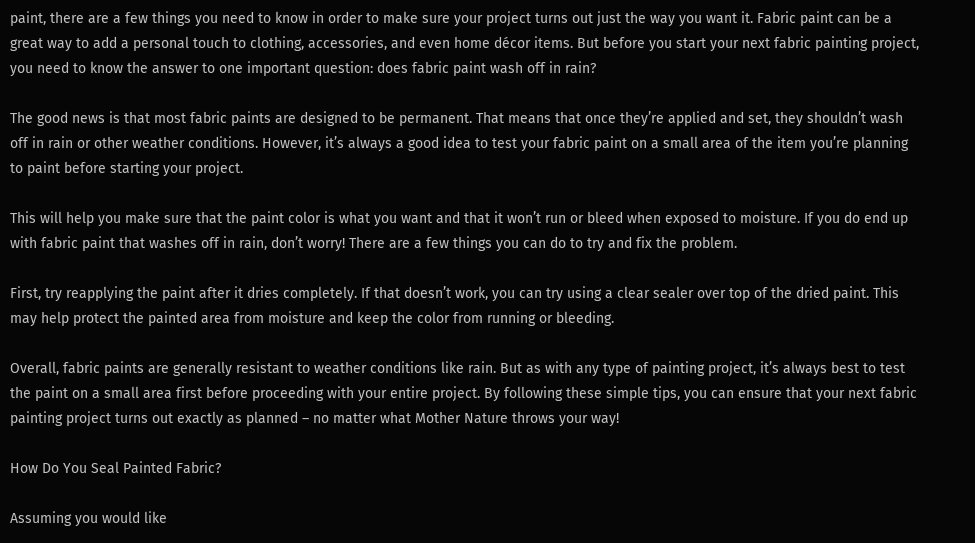paint, there are a few things you need to know in order to make sure your project turns out just the way you want it. Fabric paint can be a great way to add a personal touch to clothing, accessories, and even home décor items. But before you start your next fabric painting project, you need to know the answer to one important question: does fabric paint wash off in rain?

The good news is that most fabric paints are designed to be permanent. That means that once they’re applied and set, they shouldn’t wash off in rain or other weather conditions. However, it’s always a good idea to test your fabric paint on a small area of the item you’re planning to paint before starting your project.

This will help you make sure that the paint color is what you want and that it won’t run or bleed when exposed to moisture. If you do end up with fabric paint that washes off in rain, don’t worry! There are a few things you can do to try and fix the problem.

First, try reapplying the paint after it dries completely. If that doesn’t work, you can try using a clear sealer over top of the dried paint. This may help protect the painted area from moisture and keep the color from running or bleeding.

Overall, fabric paints are generally resistant to weather conditions like rain. But as with any type of painting project, it’s always best to test the paint on a small area first before proceeding with your entire project. By following these simple tips, you can ensure that your next fabric painting project turns out exactly as planned – no matter what Mother Nature throws your way!

How Do You Seal Painted Fabric?

Assuming you would like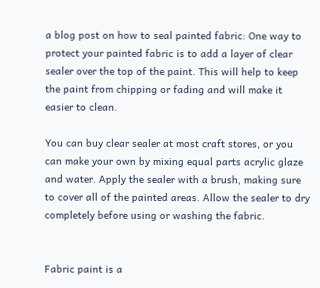a blog post on how to seal painted fabric: One way to protect your painted fabric is to add a layer of clear sealer over the top of the paint. This will help to keep the paint from chipping or fading and will make it easier to clean.

You can buy clear sealer at most craft stores, or you can make your own by mixing equal parts acrylic glaze and water. Apply the sealer with a brush, making sure to cover all of the painted areas. Allow the sealer to dry completely before using or washing the fabric.


Fabric paint is a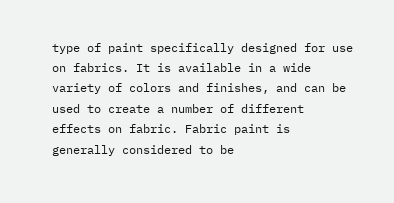type of paint specifically designed for use on fabrics. It is available in a wide variety of colors and finishes, and can be used to create a number of different effects on fabric. Fabric paint is generally considered to be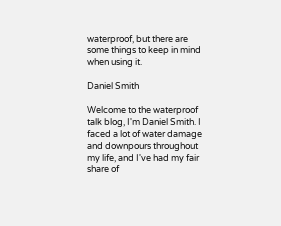waterproof, but there are some things to keep in mind when using it.

Daniel Smith

Welcome to the waterproof talk blog, I'm Daniel Smith. I faced a lot of water damage and downpours throughout my life, and I've had my fair share of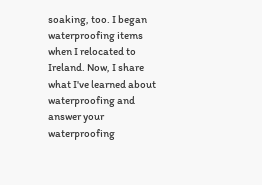soaking, too. I began waterproofing items when I relocated to Ireland. Now, I share what I've learned about waterproofing and answer your waterproofing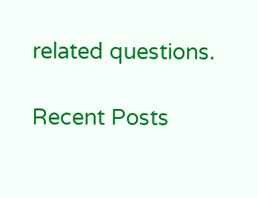related questions.

Recent Posts